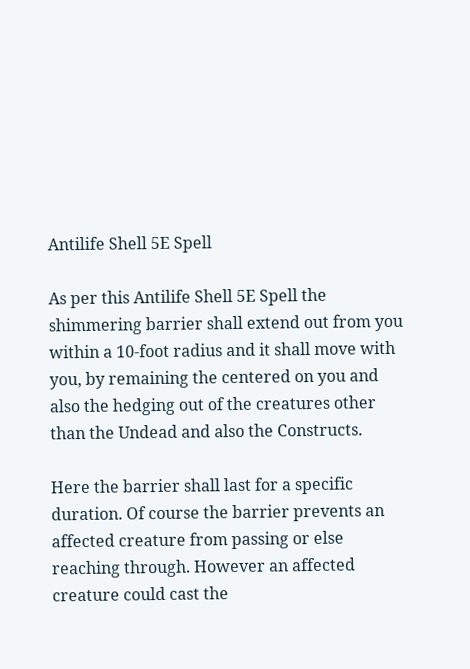Antilife Shell 5E Spell

As per this Antilife Shell 5E Spell the shimmering barrier shall extend out from you within a 10-foot radius and it shall move with you, by remaining the centered on you and also the hedging out of the creatures other than the Undead and also the Constructs.

Here the barrier shall last for a specific duration. Of course the barrier prevents an affected creature from passing or else reaching through. However an affected creature could cast the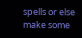spells or else make some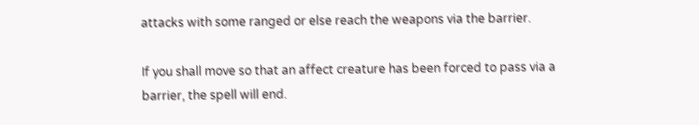attacks with some ranged or else reach the weapons via the barrier.

If you shall move so that an affect creature has been forced to pass via a barrier, the spell will end.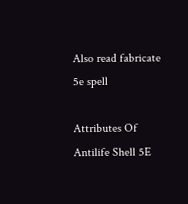Also read fabricate 5e spell

Attributes Of Antilife Shell 5E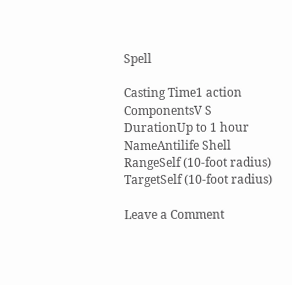Spell

Casting Time1 action
ComponentsV S
DurationUp to 1 hour
NameAntilife Shell
RangeSelf (10-foot radius)
TargetSelf (10-foot radius)

Leave a Comment